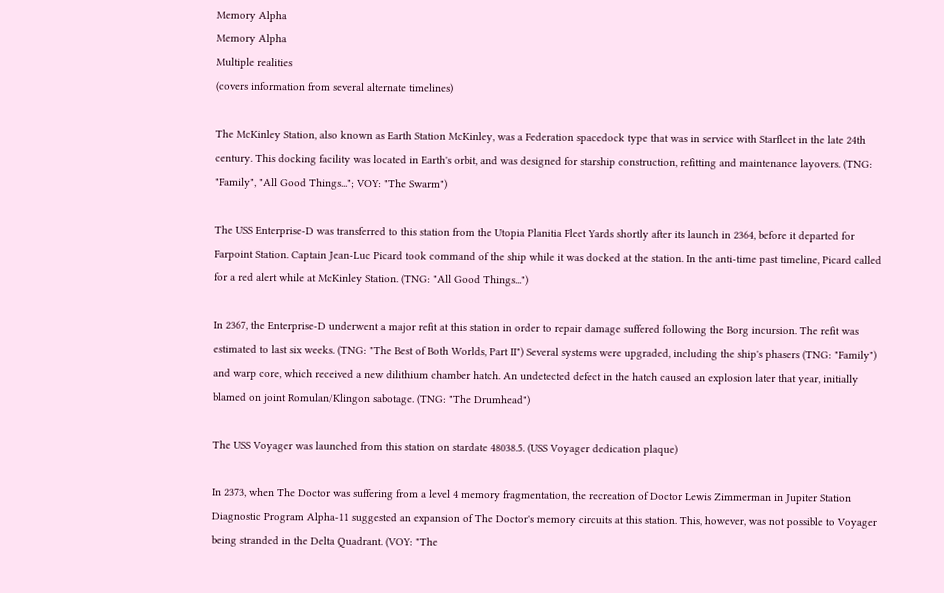Memory Alpha
Memory Alpha
Multiple realities
(covers information from several alternate timelines)

The McKinley Station, also known as Earth Station McKinley, was a Federation spacedock type that was in service with Starfleet in the late 24th century. This docking facility was located in Earth's orbit, and was designed for starship construction, refitting and maintenance layovers. (TNG: "Family", "All Good Things..."; VOY: "The Swarm")

The USS Enterprise-D was transferred to this station from the Utopia Planitia Fleet Yards shortly after its launch in 2364, before it departed for Farpoint Station. Captain Jean-Luc Picard took command of the ship while it was docked at the station. In the anti-time past timeline, Picard called for a red alert while at McKinley Station. (TNG: "All Good Things...")

In 2367, the Enterprise-D underwent a major refit at this station in order to repair damage suffered following the Borg incursion. The refit was estimated to last six weeks. (TNG: "The Best of Both Worlds, Part II") Several systems were upgraded, including the ship's phasers (TNG: "Family") and warp core, which received a new dilithium chamber hatch. An undetected defect in the hatch caused an explosion later that year, initially blamed on joint Romulan/Klingon sabotage. (TNG: "The Drumhead")

The USS Voyager was launched from this station on stardate 48038.5. (USS Voyager dedication plaque)

In 2373, when The Doctor was suffering from a level 4 memory fragmentation, the recreation of Doctor Lewis Zimmerman in Jupiter Station Diagnostic Program Alpha-11 suggested an expansion of The Doctor's memory circuits at this station. This, however, was not possible to Voyager being stranded in the Delta Quadrant. (VOY: "The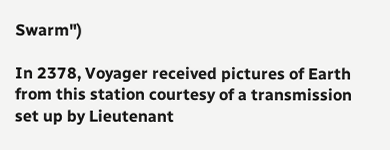Swarm")

In 2378, Voyager received pictures of Earth from this station courtesy of a transmission set up by Lieutenant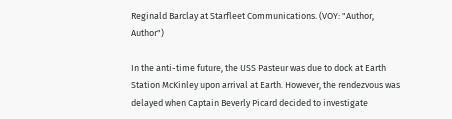Reginald Barclay at Starfleet Communications. (VOY: "Author, Author")

In the anti-time future, the USS Pasteur was due to dock at Earth Station McKinley upon arrival at Earth. However, the rendezvous was delayed when Captain Beverly Picard decided to investigate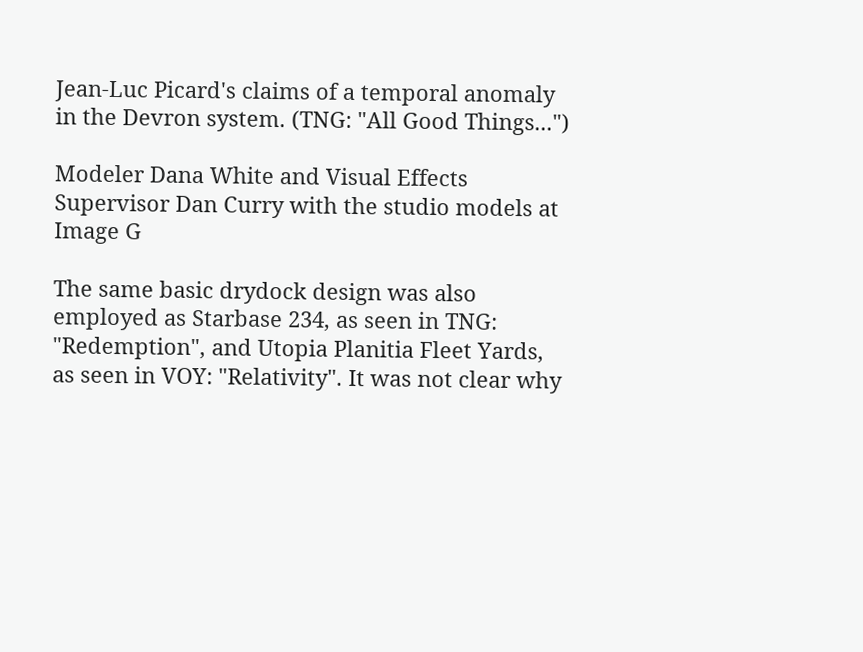Jean-Luc Picard's claims of a temporal anomaly in the Devron system. (TNG: "All Good Things...")

Modeler Dana White and Visual Effects Supervisor Dan Curry with the studio models at Image G

The same basic drydock design was also employed as Starbase 234, as seen in TNG: "Redemption", and Utopia Planitia Fleet Yards, as seen in VOY: "Relativity". It was not clear why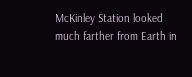McKinley Station looked much farther from Earth in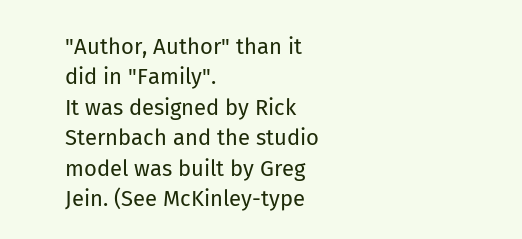"Author, Author" than it did in "Family".
It was designed by Rick Sternbach and the studio model was built by Greg Jein. (See McKinley-type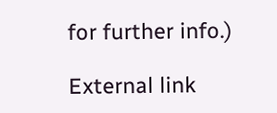for further info.)

External link